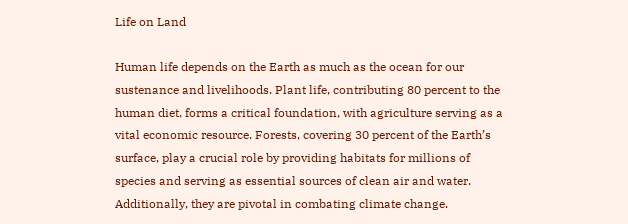Life on Land

Human life depends on the Earth as much as the ocean for our sustenance and livelihoods. Plant life, contributing 80 percent to the human diet, forms a critical foundation, with agriculture serving as a vital economic resource. Forests, covering 30 percent of the Earth’s surface, play a crucial role by providing habitats for millions of species and serving as essential sources of clean air and water. Additionally, they are pivotal in combating climate change.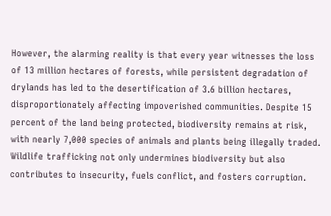However, the alarming reality is that every year witnesses the loss of 13 million hectares of forests, while persistent degradation of drylands has led to the desertification of 3.6 billion hectares, disproportionately affecting impoverished communities. Despite 15 percent of the land being protected, biodiversity remains at risk, with nearly 7,000 species of animals and plants being illegally traded. Wildlife trafficking not only undermines biodiversity but also contributes to insecurity, fuels conflict, and fosters corruption.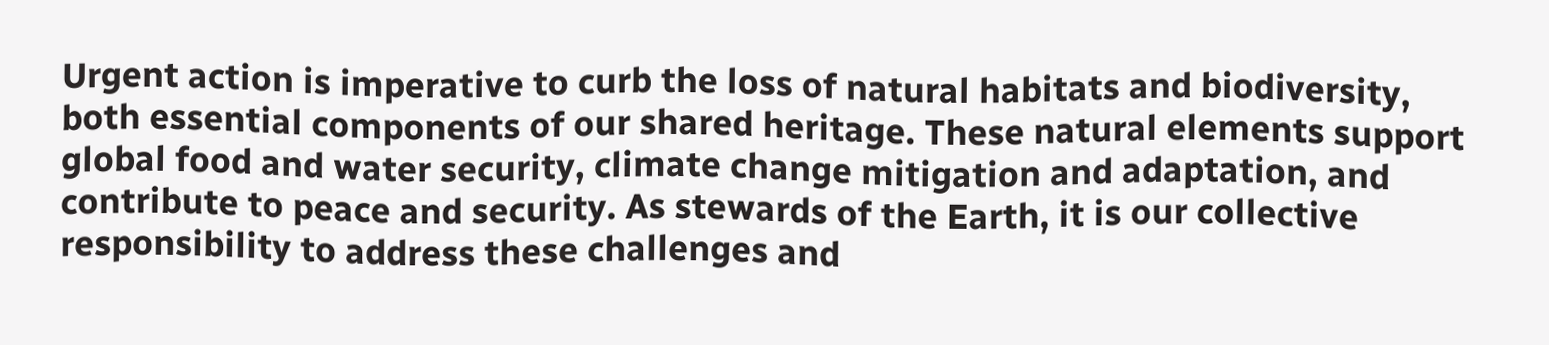Urgent action is imperative to curb the loss of natural habitats and biodiversity, both essential components of our shared heritage. These natural elements support global food and water security, climate change mitigation and adaptation, and contribute to peace and security. As stewards of the Earth, it is our collective responsibility to address these challenges and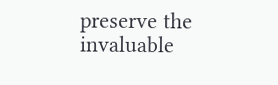preserve the invaluable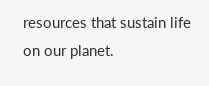resources that sustain life on our planet.